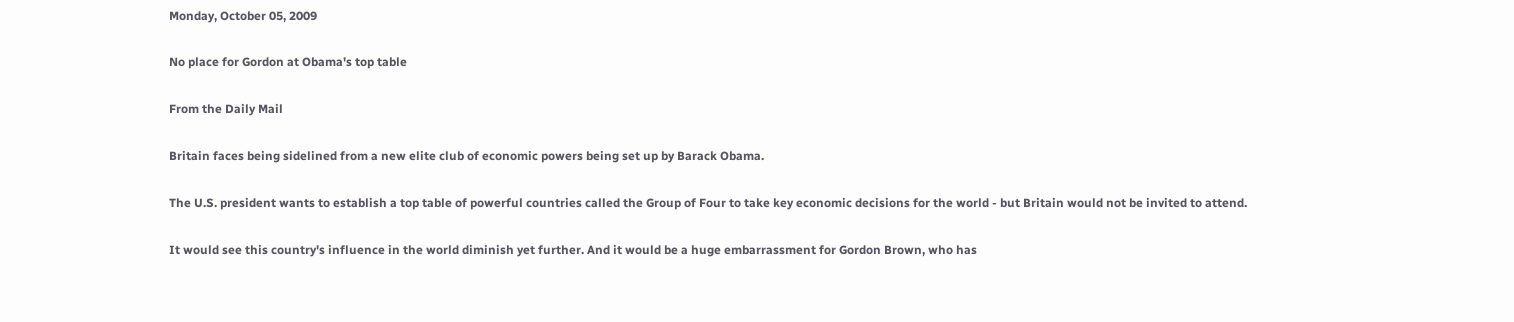Monday, October 05, 2009

No place for Gordon at Obama's top table

From the Daily Mail

Britain faces being sidelined from a new elite club of economic powers being set up by Barack Obama.

The U.S. president wants to establish a top table of powerful countries called the Group of Four to take key economic decisions for the world - but Britain would not be invited to attend.

It would see this country's influence in the world diminish yet further. And it would be a huge embarrassment for Gordon Brown, who has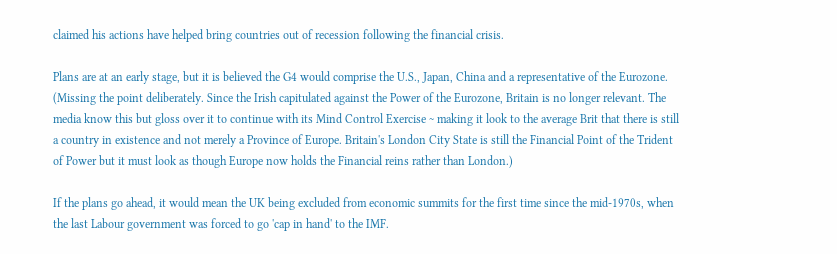claimed his actions have helped bring countries out of recession following the financial crisis.

Plans are at an early stage, but it is believed the G4 would comprise the U.S., Japan, China and a representative of the Eurozone. (Missing the point deliberately. Since the Irish capitulated against the Power of the Eurozone, Britain is no longer relevant. The media know this but gloss over it to continue with its Mind Control Exercise ~ making it look to the average Brit that there is still a country in existence and not merely a Province of Europe. Britain's London City State is still the Financial Point of the Trident of Power but it must look as though Europe now holds the Financial reins rather than London.)

If the plans go ahead, it would mean the UK being excluded from economic summits for the first time since the mid-1970s, when the last Labour government was forced to go 'cap in hand' to the IMF.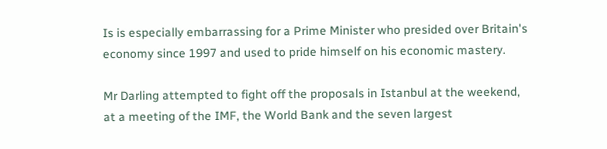Is is especially embarrassing for a Prime Minister who presided over Britain's economy since 1997 and used to pride himself on his economic mastery.

Mr Darling attempted to fight off the proposals in Istanbul at the weekend, at a meeting of the IMF, the World Bank and the seven largest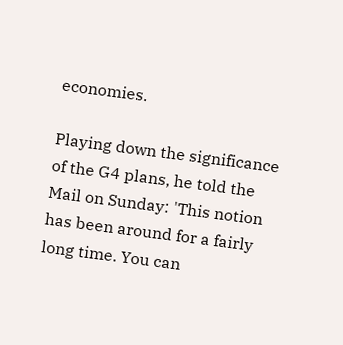economies.

Playing down the significance of the G4 plans, he told the Mail on Sunday: 'This notion has been around for a fairly long time. You can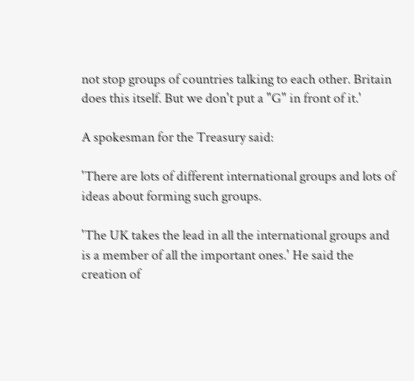not stop groups of countries talking to each other. Britain does this itself. But we don't put a "G" in front of it.'

A spokesman for the Treasury said:

'There are lots of different international groups and lots of ideas about forming such groups.

'The UK takes the lead in all the international groups and is a member of all the important ones.' He said the creation of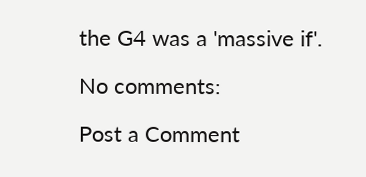the G4 was a 'massive if'.

No comments:

Post a Comment